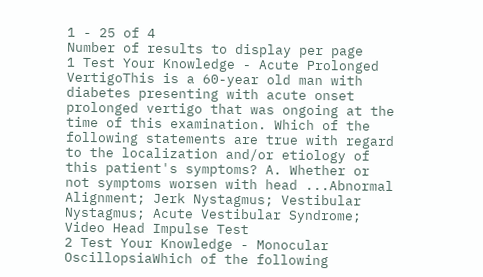1 - 25 of 4
Number of results to display per page
1 Test Your Knowledge - Acute Prolonged VertigoThis is a 60-year old man with diabetes presenting with acute onset prolonged vertigo that was ongoing at the time of this examination. Which of the following statements are true with regard to the localization and/or etiology of this patient's symptoms? A. Whether or not symptoms worsen with head ...Abnormal Alignment; Jerk Nystagmus; Vestibular Nystagmus; Acute Vestibular Syndrome; Video Head Impulse Test
2 Test Your Knowledge - Monocular OscillopsiaWhich of the following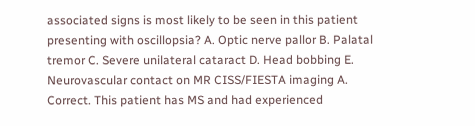associated signs is most likely to be seen in this patient presenting with oscillopsia? A. Optic nerve pallor B. Palatal tremor C. Severe unilateral cataract D. Head bobbing E. Neurovascular contact on MR CISS/FIESTA imaging A. Correct. This patient has MS and had experienced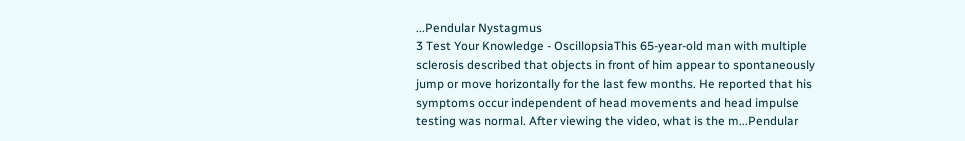...Pendular Nystagmus
3 Test Your Knowledge - OscillopsiaThis 65-year-old man with multiple sclerosis described that objects in front of him appear to spontaneously jump or move horizontally for the last few months. He reported that his symptoms occur independent of head movements and head impulse testing was normal. After viewing the video, what is the m...Pendular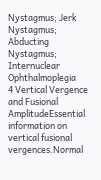Nystagmus; Jerk Nystagmus; Abducting Nystagmus; Internuclear Ophthalmoplegia
4 Vertical Vergence and Fusional AmplitudeEssential information on vertical fusional vergences.Normal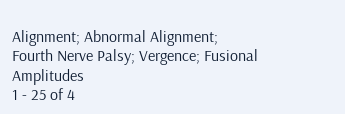Alignment; Abnormal Alignment; Fourth Nerve Palsy; Vergence; Fusional Amplitudes
1 - 25 of 4